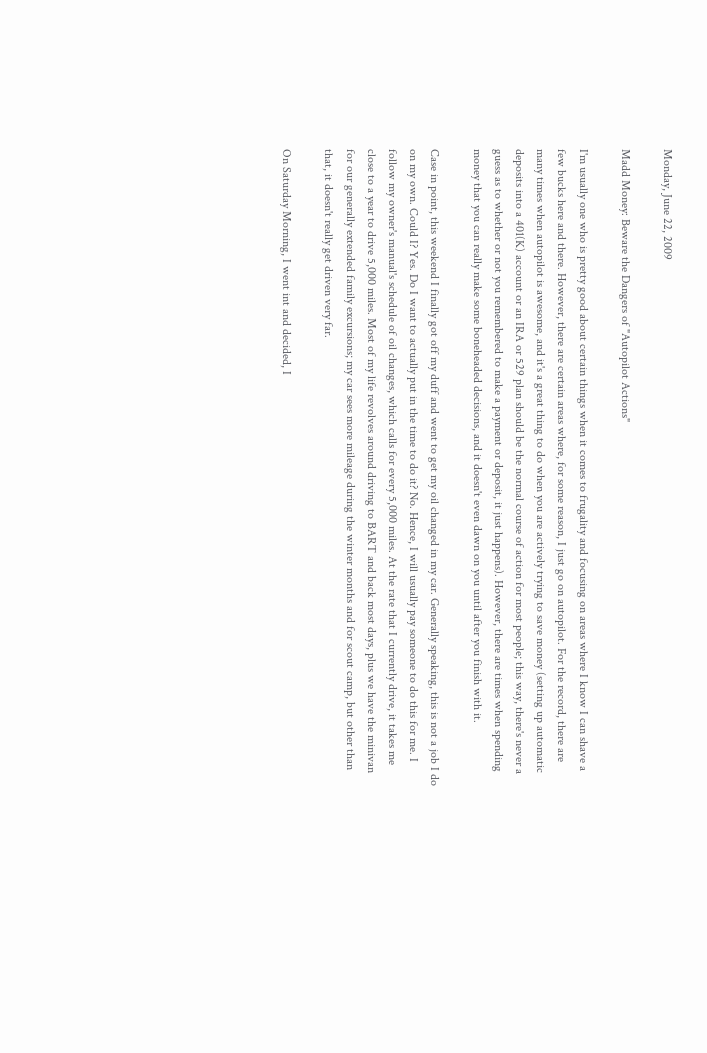Monday, June 22, 2009

Madd Money: Beware the Dangers of "Autopilot Actions"

I'm usually one who is pretty good about certain things when it comes to frugality and focusing on areas where I know I can shave a few bucks here and there. However, there are certain areas where, for some reason, I just go on autopilot. For the record, there are many times when autopilot is awesome, and it's a great thing to do when you are actively trying to save money (setting up automatic deposits into a 401(K) account or an IRA or 529 plan should be the normal course of action for most people; this way, there's never a guess as to whether or not you remembered to make a payment or deposit, it just happens). However, there are times when spending money that you can really make some boneheaded decisions, and it doesn't even dawn on you until after you finish with it.

Case in point, this weekend I finally got off my duff and went to get my oil changed in my car. Generally speaking, this is not a job I do on my own. Could I? Yes. Do I want to actually put in the time to do it? No. Hence, I will usually pay someone to do this for me. I follow my owner's manual's schedule of oil changes, which calls for every 5,000 miles. At the rate that I currently drive, it takes me close to a year to drive 5,000 miles. Most of my life revolves around driving to BART and back most days, plus we have the minivan for our generally extended family excursions; my car sees more mileage during the winter months and for scout camp, but other than that, it doesn't really get driven very far.

On Saturday Morning, I went int and decided, I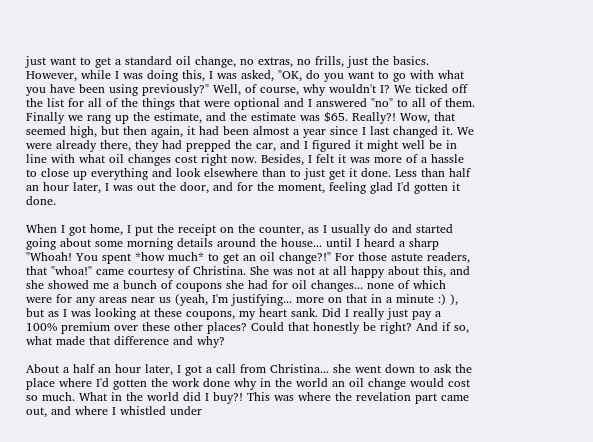just want to get a standard oil change, no extras, no frills, just the basics. However, while I was doing this, I was asked, "OK, do you want to go with what you have been using previously?" Well, of course, why wouldn't I? We ticked off the list for all of the things that were optional and I answered "no" to all of them. Finally we rang up the estimate, and the estimate was $65. Really?! Wow, that seemed high, but then again, it had been almost a year since I last changed it. We were already there, they had prepped the car, and I figured it might well be in line with what oil changes cost right now. Besides, I felt it was more of a hassle to close up everything and look elsewhere than to just get it done. Less than half an hour later, I was out the door, and for the moment, feeling glad I'd gotten it done.

When I got home, I put the receipt on the counter, as I usually do and started going about some morning details around the house... until I heard a sharp "Whoah! You spent *how much* to get an oil change?!" For those astute readers, that "whoa!" came courtesy of Christina. She was not at all happy about this, and she showed me a bunch of coupons she had for oil changes... none of which were for any areas near us (yeah, I'm justifying... more on that in a minute :) ), but as I was looking at these coupons, my heart sank. Did I really just pay a 100% premium over these other places? Could that honestly be right? And if so, what made that difference and why?

About a half an hour later, I got a call from Christina... she went down to ask the place where I'd gotten the work done why in the world an oil change would cost so much. What in the world did I buy?! This was where the revelation part came out, and where I whistled under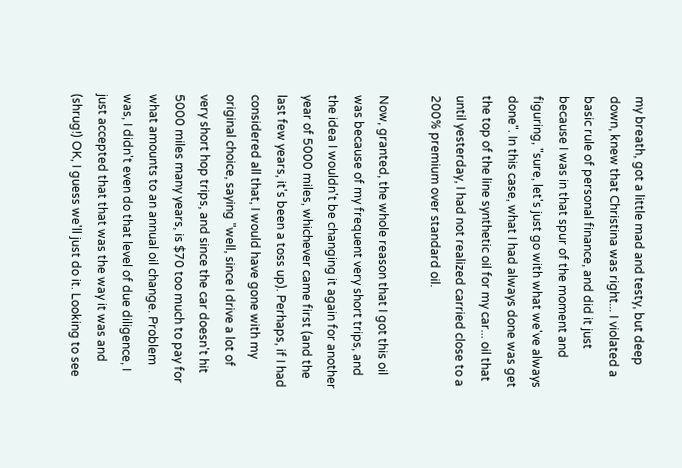my breath, got a little mad and testy, but deep down, knew that Christina was right... I violated a basic rule of personal finance, and did it just because I was in that spur of the moment and figuring, "sure, let's just go with what we've always done". In this case, what I had always done was get the top of the line synthetic oil for my car... oil that until yesterday, I had not realized carried close to a 200% premium over standard oil.

Now, granted, the whole reason that I got this oil was because of my frequent very short trips, and the idea I wouldn't be changing it again for another year of 5000 miles, whichever came first (and the last few years, it's been a toss up). Perhaps, if I had considered all that, I would have gone with my original choice, saying "well, since I drive a lot of very short hop trips, and since the car doesn't hit 5000 miles many years, is $70 too much to pay for what amounts to an annual oil change. Problem was, I didn't even do that level of due diligence, I just accepted that that was the way it was and (shrug!) OK, I guess we'll just do it. Looking to see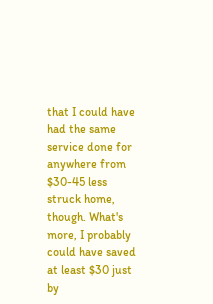that I could have had the same service done for anywhere from $30-45 less struck home, though. What's more, I probably could have saved at least $30 just by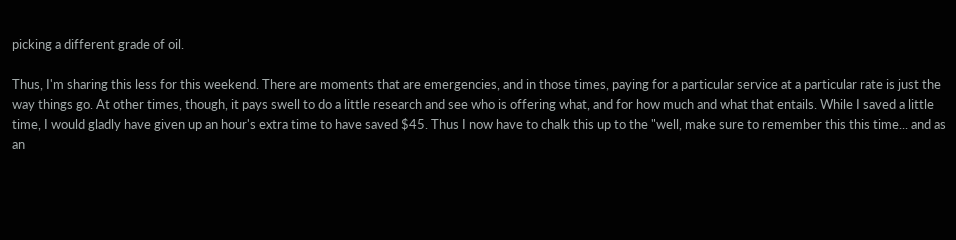picking a different grade of oil.

Thus, I'm sharing this less for this weekend. There are moments that are emergencies, and in those times, paying for a particular service at a particular rate is just the way things go. At other times, though, it pays swell to do a little research and see who is offering what, and for how much and what that entails. While I saved a little time, I would gladly have given up an hour's extra time to have saved $45. Thus I now have to chalk this up to the "well, make sure to remember this this time... and as an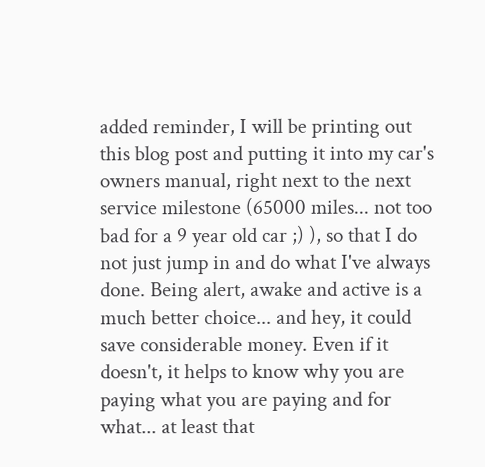added reminder, I will be printing out this blog post and putting it into my car's owners manual, right next to the next service milestone (65000 miles... not too bad for a 9 year old car ;) ), so that I do not just jump in and do what I've always done. Being alert, awake and active is a much better choice... and hey, it could save considerable money. Even if it doesn't, it helps to know why you are paying what you are paying and for what... at least that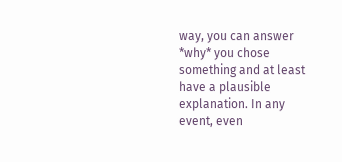way, you can answer *why* you chose something and at least have a plausible explanation. In any event, even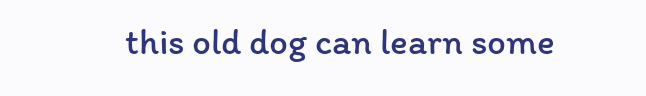this old dog can learn some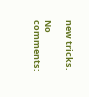new tricks.

No comments: